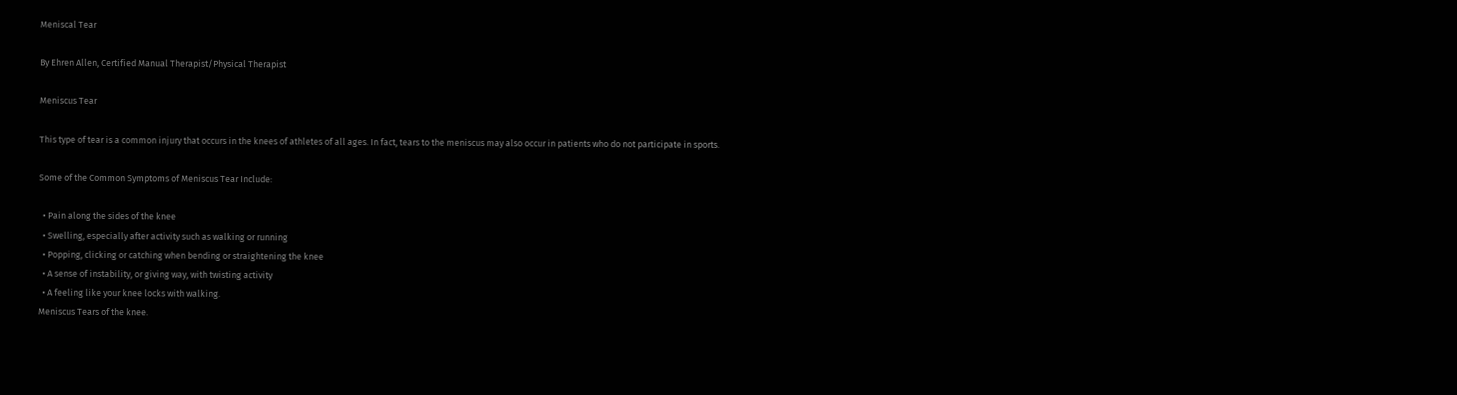Meniscal Tear

By Ehren Allen, Certified Manual Therapist/Physical Therapist

Meniscus Tear

This type of tear is a common injury that occurs in the knees of athletes of all ages. In fact, tears to the meniscus may also occur in patients who do not participate in sports.

Some of the Common Symptoms of Meniscus Tear Include:

  • Pain along the sides of the knee
  • Swelling, especially after activity such as walking or running
  • Popping, clicking or catching when bending or straightening the knee
  • A sense of instability, or giving way, with twisting activity
  • A feeling like your knee locks with walking.
Meniscus Tears of the knee.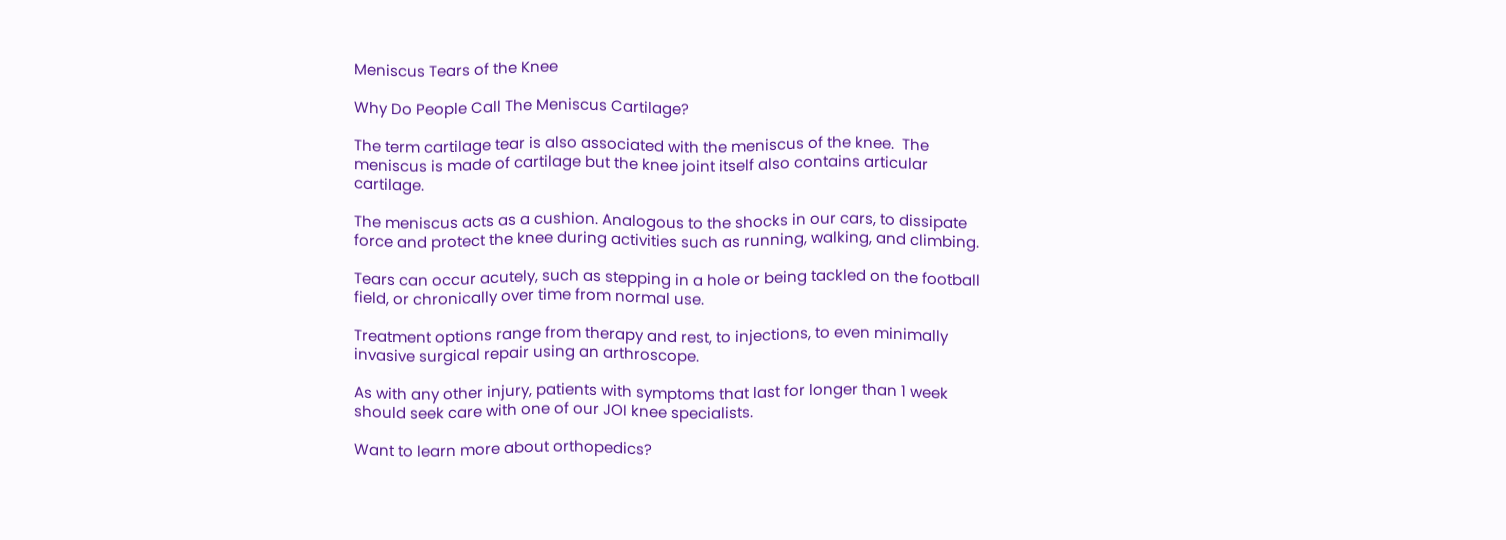Meniscus Tears of the Knee

Why Do People Call The Meniscus Cartilage?

The term cartilage tear is also associated with the meniscus of the knee.  The meniscus is made of cartilage but the knee joint itself also contains articular cartilage.

The meniscus acts as a cushion. Analogous to the shocks in our cars, to dissipate force and protect the knee during activities such as running, walking, and climbing.

Tears can occur acutely, such as stepping in a hole or being tackled on the football field, or chronically over time from normal use.

Treatment options range from therapy and rest, to injections, to even minimally invasive surgical repair using an arthroscope.

As with any other injury, patients with symptoms that last for longer than 1 week should seek care with one of our JOI knee specialists.

Want to learn more about orthopedics?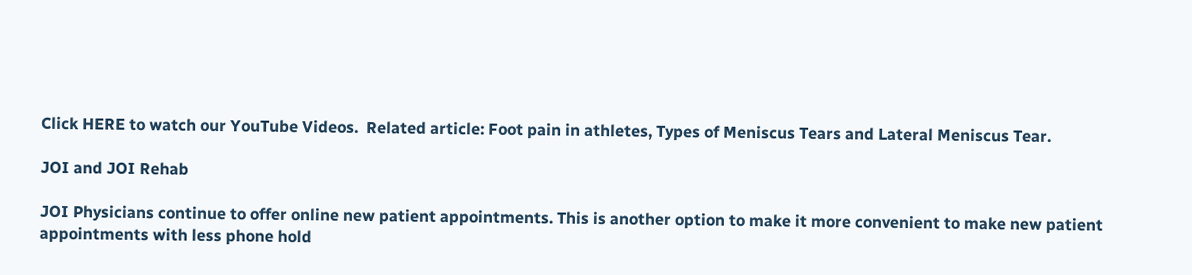Click HERE to watch our YouTube Videos.  Related article: Foot pain in athletes, Types of Meniscus Tears and Lateral Meniscus Tear.

JOI and JOI Rehab

JOI Physicians continue to offer online new patient appointments. This is another option to make it more convenient to make new patient appointments with less phone hold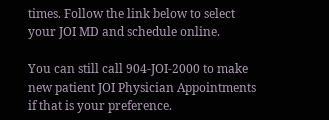times. Follow the link below to select your JOI MD and schedule online.

You can still call 904-JOI-2000 to make new patient JOI Physician Appointments if that is your preference.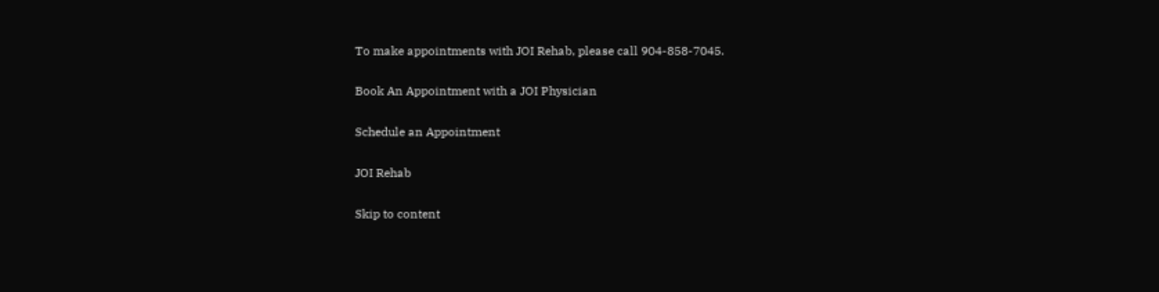To make appointments with JOI Rehab, please call 904-858-7045.

Book An Appointment with a JOI Physician

Schedule an Appointment

JOI Rehab

Skip to content